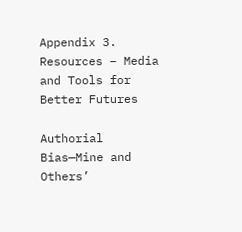Appendix 3. Resources – Media and Tools for Better Futures

Authorial Bias—Mine and Others’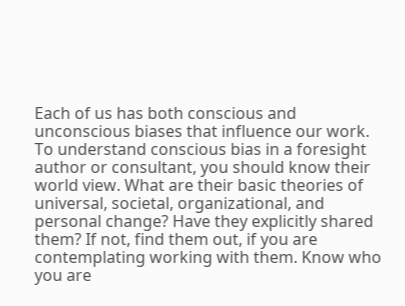Each of us has both conscious and unconscious biases that influence our work. To understand conscious bias in a foresight author or consultant, you should know their world view. What are their basic theories of universal, societal, organizational, and personal change? Have they explicitly shared them? If not, find them out, if you are contemplating working with them. Know who you are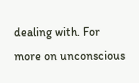dealing with. For more on unconscious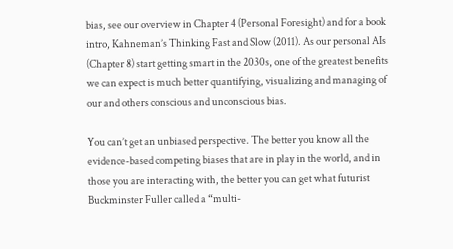bias, see our overview in Chapter 4 (Personal Foresight) and for a book intro, Kahneman’s Thinking Fast and Slow (2011). As our personal AIs (Chapter 8) start getting smart in the 2030s, one of the greatest benefits we can expect is much better quantifying, visualizing and managing of our and others conscious and unconscious bias.

You can’t get an unbiased perspective. The better you know all the evidence-based competing biases that are in play in the world, and in those you are interacting with, the better you can get what futurist Buckminster Fuller called a “multi-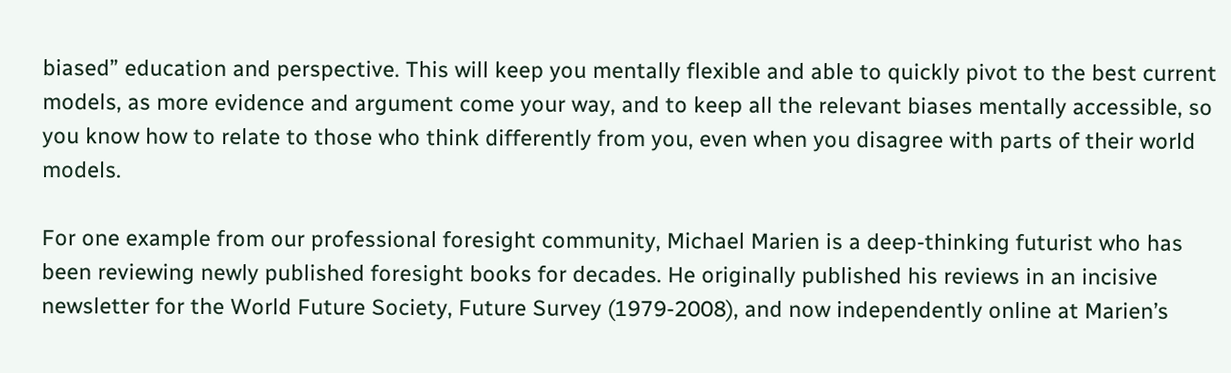biased” education and perspective. This will keep you mentally flexible and able to quickly pivot to the best current models, as more evidence and argument come your way, and to keep all the relevant biases mentally accessible, so you know how to relate to those who think differently from you, even when you disagree with parts of their world models.

For one example from our professional foresight community, Michael Marien is a deep-thinking futurist who has been reviewing newly published foresight books for decades. He originally published his reviews in an incisive newsletter for the World Future Society, Future Survey (1979-2008), and now independently online at Marien’s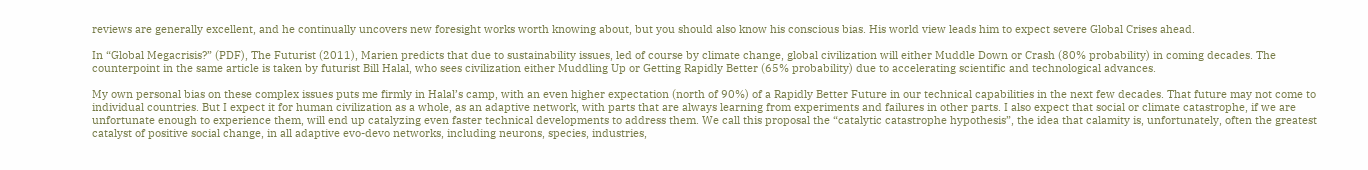reviews are generally excellent, and he continually uncovers new foresight works worth knowing about, but you should also know his conscious bias. His world view leads him to expect severe Global Crises ahead.

In “Global Megacrisis?” (PDF), The Futurist (2011), Marien predicts that due to sustainability issues, led of course by climate change, global civilization will either Muddle Down or Crash (80% probability) in coming decades. The counterpoint in the same article is taken by futurist Bill Halal, who sees civilization either Muddling Up or Getting Rapidly Better (65% probability) due to accelerating scientific and technological advances.

My own personal bias on these complex issues puts me firmly in Halal’s camp, with an even higher expectation (north of 90%) of a Rapidly Better Future in our technical capabilities in the next few decades. That future may not come to individual countries. But I expect it for human civilization as a whole, as an adaptive network, with parts that are always learning from experiments and failures in other parts. I also expect that social or climate catastrophe, if we are unfortunate enough to experience them, will end up catalyzing even faster technical developments to address them. We call this proposal the “catalytic catastrophe hypothesis”, the idea that calamity is, unfortunately, often the greatest catalyst of positive social change, in all adaptive evo-devo networks, including neurons, species, industries,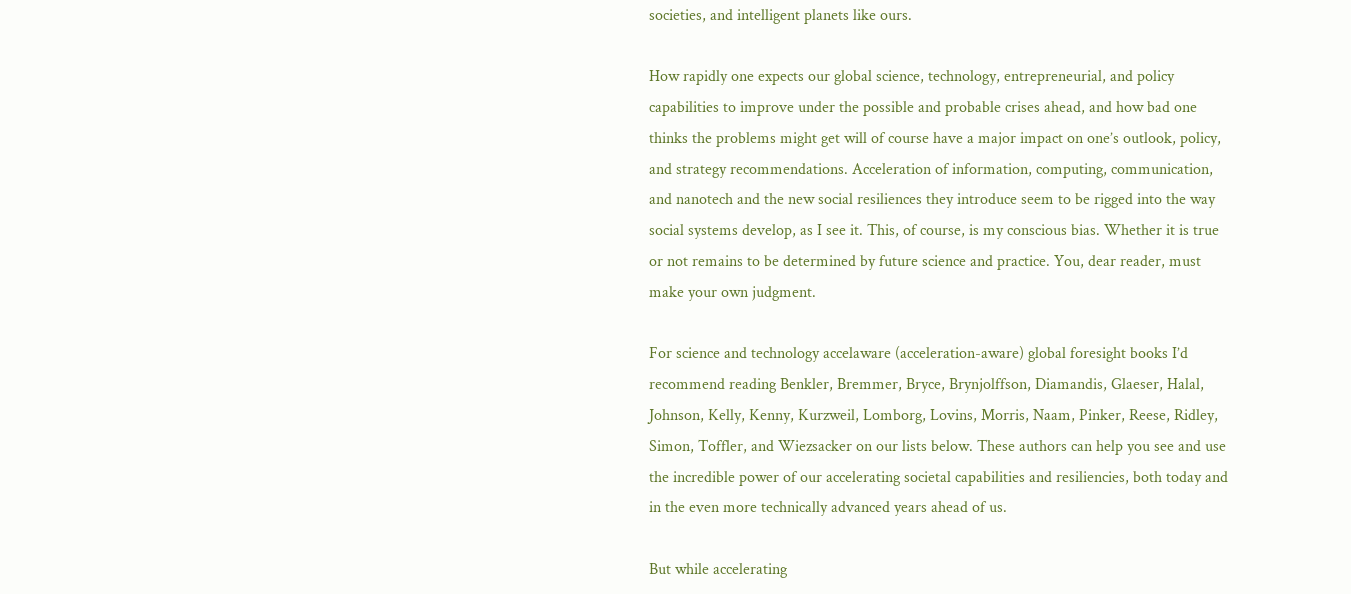societies, and intelligent planets like ours.

How rapidly one expects our global science, technology, entrepreneurial, and policy capabilities to improve under the possible and probable crises ahead, and how bad one thinks the problems might get will of course have a major impact on one’s outlook, policy, and strategy recommendations. Acceleration of information, computing, communication, and nanotech and the new social resiliences they introduce seem to be rigged into the way social systems develop, as I see it. This, of course, is my conscious bias. Whether it is true or not remains to be determined by future science and practice. You, dear reader, must make your own judgment.

For science and technology accelaware (acceleration-aware) global foresight books I’d recommend reading Benkler, Bremmer, Bryce, Brynjolffson, Diamandis, Glaeser, Halal, Johnson, Kelly, Kenny, Kurzweil, Lomborg, Lovins, Morris, Naam, Pinker, Reese, Ridley, Simon, Toffler, and Wiezsacker on our lists below. These authors can help you see and use the incredible power of our accelerating societal capabilities and resiliencies, both today and in the even more technically advanced years ahead of us.

But while accelerating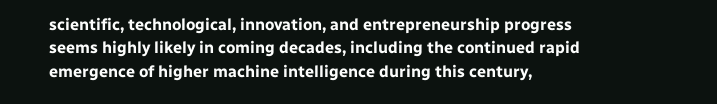scientific, technological, innovation, and entrepreneurship progress seems highly likely in coming decades, including the continued rapid emergence of higher machine intelligence during this century,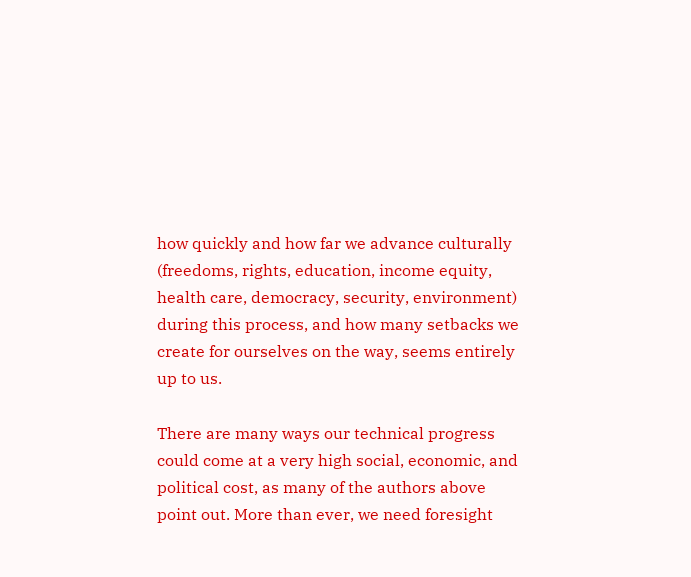how quickly and how far we advance culturally (freedoms, rights, education, income equity, health care, democracy, security, environment) during this process, and how many setbacks we create for ourselves on the way, seems entirely up to us.

There are many ways our technical progress could come at a very high social, economic, and political cost, as many of the authors above point out. More than ever, we need foresight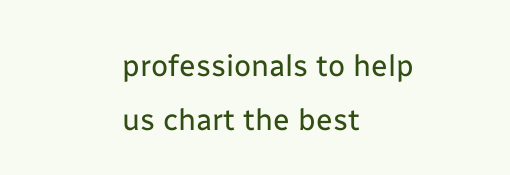professionals to help us chart the best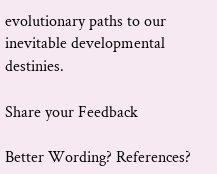evolutionary paths to our inevitable developmental destinies.

Share your Feedback

Better Wording? References?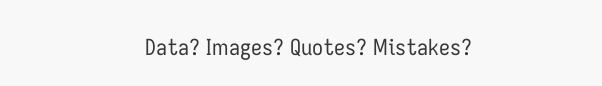Data? Images? Quotes? Mistakes?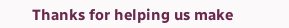Thanks for helping us make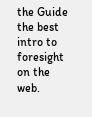the Guide the best intro to foresight on the web.